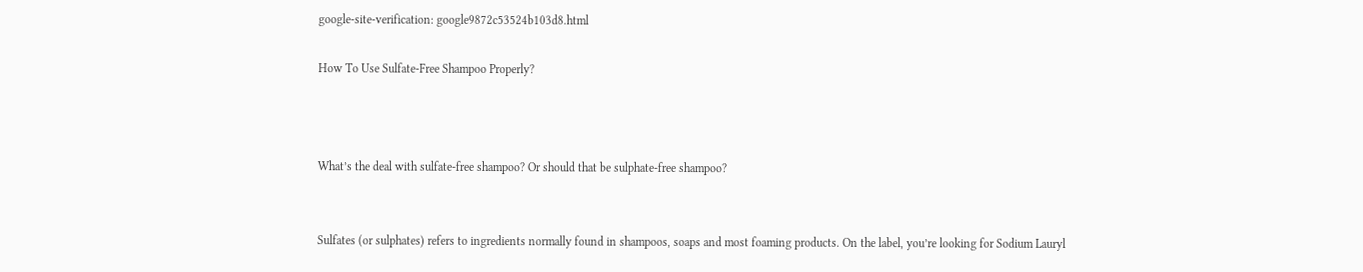google-site-verification: google9872c53524b103d8.html

How To Use Sulfate-Free Shampoo Properly?



What’s the deal with sulfate-free shampoo? Or should that be sulphate-free shampoo?


Sulfates (or sulphates) refers to ingredients normally found in shampoos, soaps and most foaming products. On the label, you’re looking for Sodium Lauryl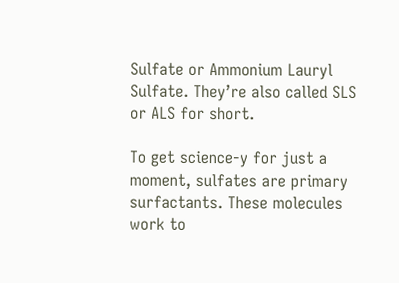Sulfate or Ammonium Lauryl Sulfate. They’re also called SLS or ALS for short.

To get science-y for just a moment, sulfates are primary surfactants. These molecules work to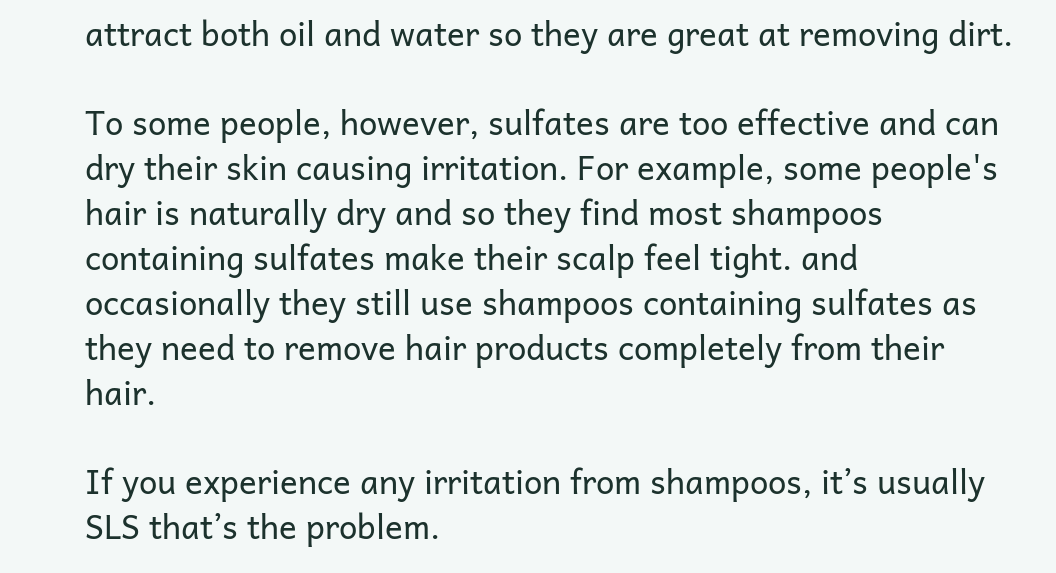attract both oil and water so they are great at removing dirt.

To some people, however, sulfates are too effective and can dry their skin causing irritation. For example, some people's hair is naturally dry and so they find most shampoos containing sulfates make their scalp feel tight. and occasionally they still use shampoos containing sulfates as they need to remove hair products completely from their hair.

If you experience any irritation from shampoos, it’s usually SLS that’s the problem.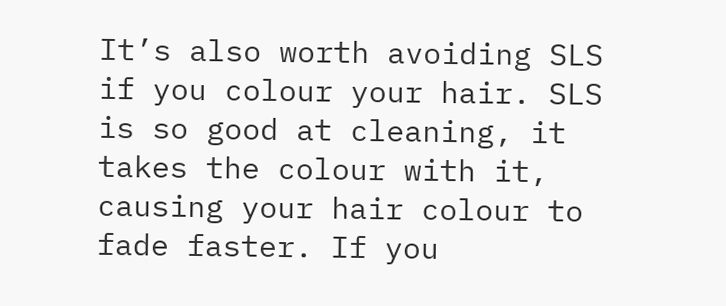It’s also worth avoiding SLS if you colour your hair. SLS is so good at cleaning, it takes the colour with it, causing your hair colour to fade faster. If you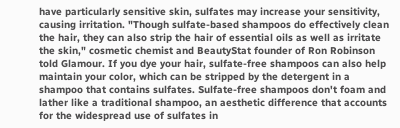have particularly sensitive skin, sulfates may increase your sensitivity, causing irritation. "Though sulfate-based shampoos do effectively clean the hair, they can also strip the hair of essential oils as well as irritate the skin," cosmetic chemist and BeautyStat founder of Ron Robinson told Glamour. If you dye your hair, sulfate-free shampoos can also help maintain your color, which can be stripped by the detergent in a shampoo that contains sulfates. Sulfate-free shampoos don't foam and lather like a traditional shampoo, an aesthetic difference that accounts for the widespread use of sulfates in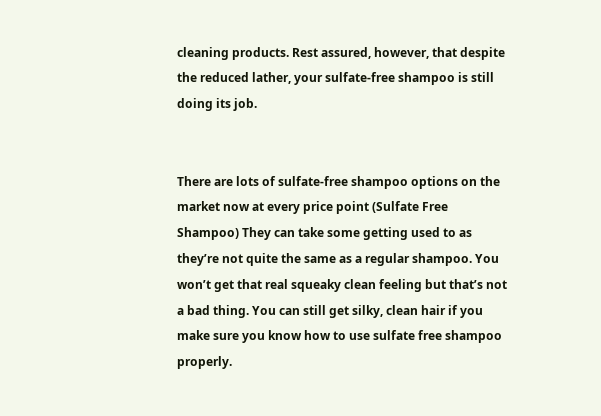cleaning products. Rest assured, however, that despite the reduced lather, your sulfate-free shampoo is still doing its job.


There are lots of sulfate-free shampoo options on the market now at every price point (Sulfate Free Shampoo) They can take some getting used to as they’re not quite the same as a regular shampoo. You won’t get that real squeaky clean feeling but that’s not a bad thing. You can still get silky, clean hair if you make sure you know how to use sulfate free shampoo properly.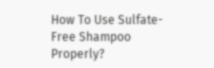How To Use Sulfate-Free Shampoo Properly?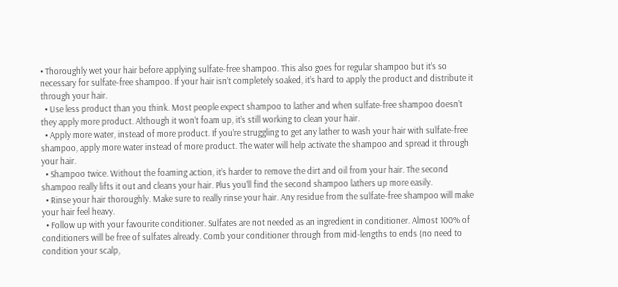• Thoroughly wet your hair before applying sulfate-free shampoo. This also goes for regular shampoo but it’s so necessary for sulfate-free shampoo. If your hair isn’t completely soaked, it’s hard to apply the product and distribute it through your hair.
  • Use less product than you think. Most people expect shampoo to lather and when sulfate-free shampoo doesn’t they apply more product. Although it won’t foam up, it’s still working to clean your hair.
  • Apply more water, instead of more product. If you’re struggling to get any lather to wash your hair with sulfate-free shampoo, apply more water instead of more product. The water will help activate the shampoo and spread it through your hair.
  • Shampoo twice. Without the foaming action, it’s harder to remove the dirt and oil from your hair. The second shampoo really lifts it out and cleans your hair. Plus you’ll find the second shampoo lathers up more easily.
  • Rinse your hair thoroughly. Make sure to really rinse your hair. Any residue from the sulfate-free shampoo will make your hair feel heavy.
  • Follow up with your favourite conditioner. Sulfates are not needed as an ingredient in conditioner. Almost 100% of conditioners will be free of sulfates already. Comb your conditioner through from mid-lengths to ends (no need to condition your scalp,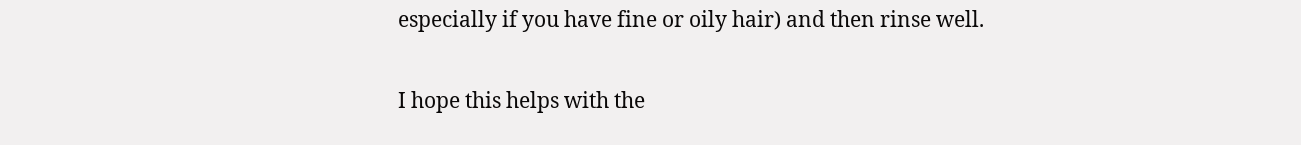especially if you have fine or oily hair) and then rinse well.

I hope this helps with the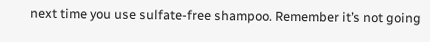next time you use sulfate-free shampoo. Remember it’s not going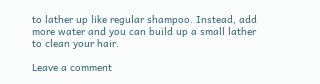to lather up like regular shampoo. Instead, add more water and you can build up a small lather to clean your hair.

Leave a comment